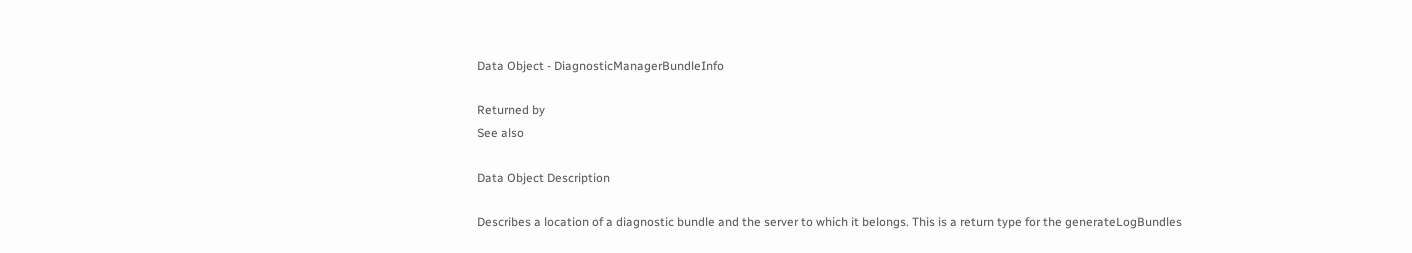Data Object - DiagnosticManagerBundleInfo

Returned by
See also

Data Object Description

Describes a location of a diagnostic bundle and the server to which it belongs. This is a return type for the generateLogBundles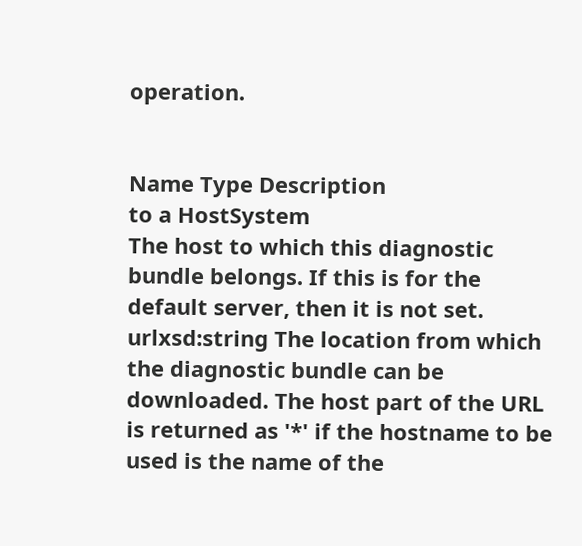operation.


Name Type Description
to a HostSystem
The host to which this diagnostic bundle belongs. If this is for the default server, then it is not set.
urlxsd:string The location from which the diagnostic bundle can be downloaded. The host part of the URL is returned as '*' if the hostname to be used is the name of the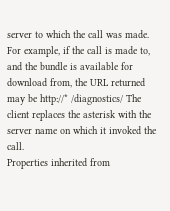server to which the call was made. For example, if the call is made to, and the bundle is available for download from, the URL returned may be http://* /diagnostics/ The client replaces the asterisk with the server name on which it invoked the call.
Properties inherited from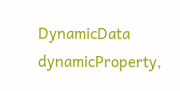DynamicData
dynamicProperty,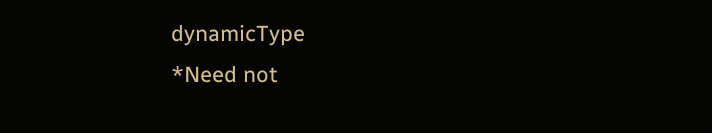dynamicType
*Need not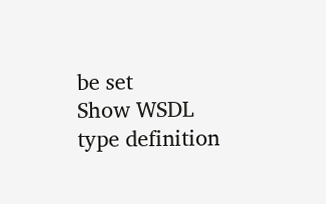be set
Show WSDL type definition